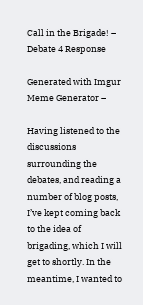Call in the Brigade! – Debate 4 Response

Generated with Imgur Meme Generator –

Having listened to the discussions surrounding the debates, and reading a number of blog posts, I’ve kept coming back to the idea of brigading, which I will get to shortly. In the meantime, I wanted to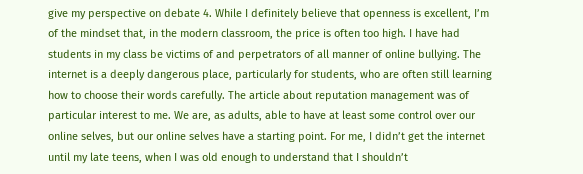give my perspective on debate 4. While I definitely believe that openness is excellent, I’m of the mindset that, in the modern classroom, the price is often too high. I have had students in my class be victims of and perpetrators of all manner of online bullying. The internet is a deeply dangerous place, particularly for students, who are often still learning how to choose their words carefully. The article about reputation management was of particular interest to me. We are, as adults, able to have at least some control over our online selves, but our online selves have a starting point. For me, I didn’t get the internet until my late teens, when I was old enough to understand that I shouldn’t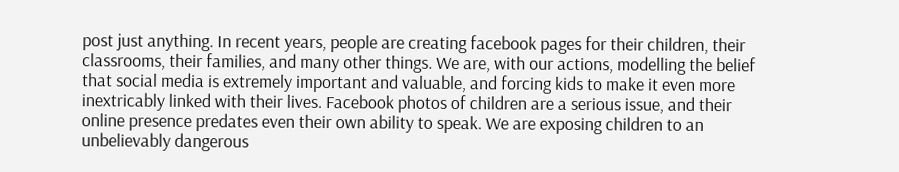post just anything. In recent years, people are creating facebook pages for their children, their classrooms, their families, and many other things. We are, with our actions, modelling the belief that social media is extremely important and valuable, and forcing kids to make it even more inextricably linked with their lives. Facebook photos of children are a serious issue, and their online presence predates even their own ability to speak. We are exposing children to an unbelievably dangerous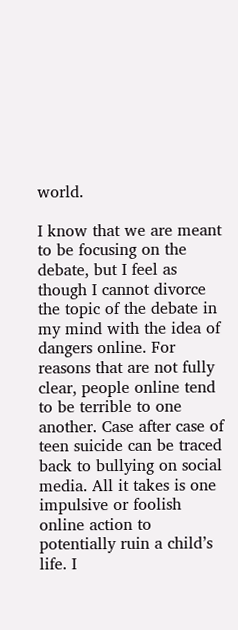world.

I know that we are meant to be focusing on the debate, but I feel as though I cannot divorce the topic of the debate in my mind with the idea of dangers online. For reasons that are not fully clear, people online tend to be terrible to one another. Case after case of teen suicide can be traced back to bullying on social media. All it takes is one impulsive or foolish online action to potentially ruin a child’s life. I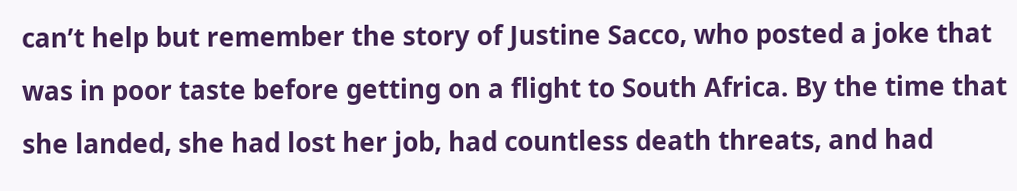can’t help but remember the story of Justine Sacco, who posted a joke that was in poor taste before getting on a flight to South Africa. By the time that she landed, she had lost her job, had countless death threats, and had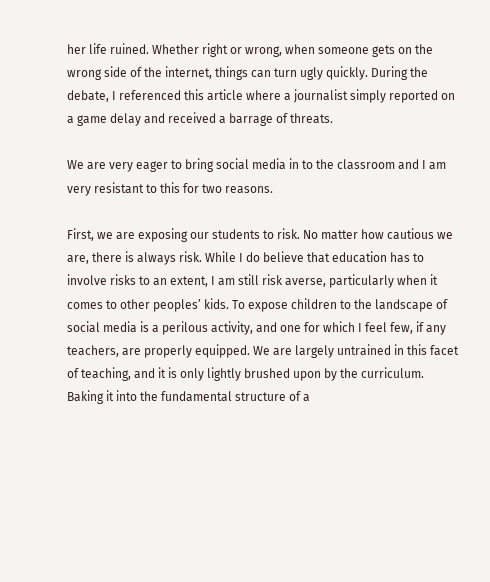her life ruined. Whether right or wrong, when someone gets on the wrong side of the internet, things can turn ugly quickly. During the debate, I referenced this article where a journalist simply reported on a game delay and received a barrage of threats.

We are very eager to bring social media in to the classroom and I am very resistant to this for two reasons.

First, we are exposing our students to risk. No matter how cautious we are, there is always risk. While I do believe that education has to involve risks to an extent, I am still risk averse, particularly when it comes to other peoples’ kids. To expose children to the landscape of social media is a perilous activity, and one for which I feel few, if any teachers, are properly equipped. We are largely untrained in this facet of teaching, and it is only lightly brushed upon by the curriculum. Baking it into the fundamental structure of a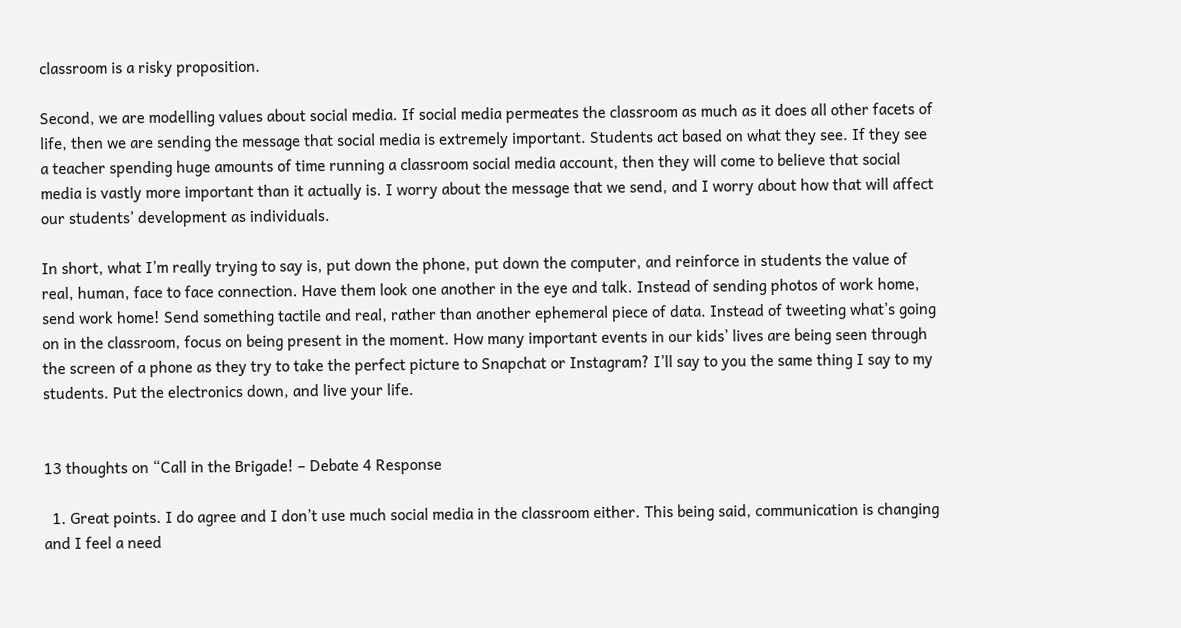classroom is a risky proposition.

Second, we are modelling values about social media. If social media permeates the classroom as much as it does all other facets of life, then we are sending the message that social media is extremely important. Students act based on what they see. If they see a teacher spending huge amounts of time running a classroom social media account, then they will come to believe that social media is vastly more important than it actually is. I worry about the message that we send, and I worry about how that will affect our students’ development as individuals.

In short, what I’m really trying to say is, put down the phone, put down the computer, and reinforce in students the value of real, human, face to face connection. Have them look one another in the eye and talk. Instead of sending photos of work home, send work home! Send something tactile and real, rather than another ephemeral piece of data. Instead of tweeting what’s going on in the classroom, focus on being present in the moment. How many important events in our kids’ lives are being seen through the screen of a phone as they try to take the perfect picture to Snapchat or Instagram? I’ll say to you the same thing I say to my students. Put the electronics down, and live your life.


13 thoughts on “Call in the Brigade! – Debate 4 Response

  1. Great points. I do agree and I don’t use much social media in the classroom either. This being said, communication is changing and I feel a need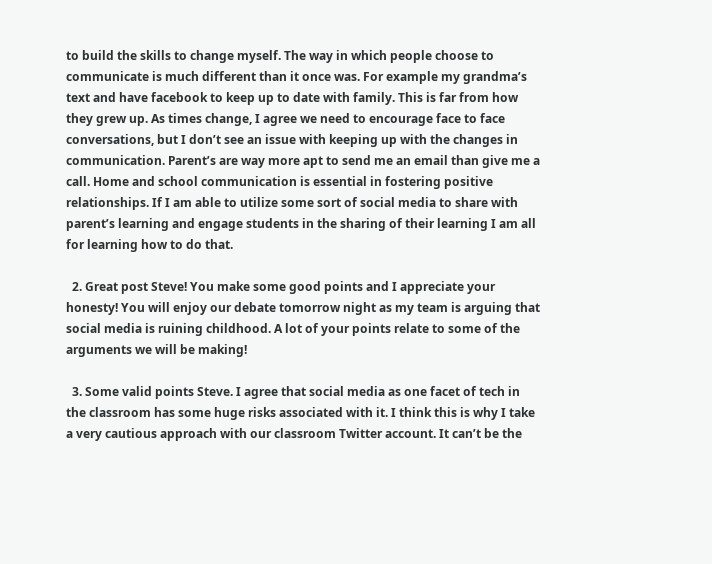to build the skills to change myself. The way in which people choose to communicate is much different than it once was. For example my grandma’s text and have facebook to keep up to date with family. This is far from how they grew up. As times change, I agree we need to encourage face to face conversations, but I don’t see an issue with keeping up with the changes in communication. Parent’s are way more apt to send me an email than give me a call. Home and school communication is essential in fostering positive relationships. If I am able to utilize some sort of social media to share with parent’s learning and engage students in the sharing of their learning I am all for learning how to do that.

  2. Great post Steve! You make some good points and I appreciate your honesty! You will enjoy our debate tomorrow night as my team is arguing that social media is ruining childhood. A lot of your points relate to some of the arguments we will be making!

  3. Some valid points Steve. I agree that social media as one facet of tech in the classroom has some huge risks associated with it. I think this is why I take a very cautious approach with our classroom Twitter account. It can’t be the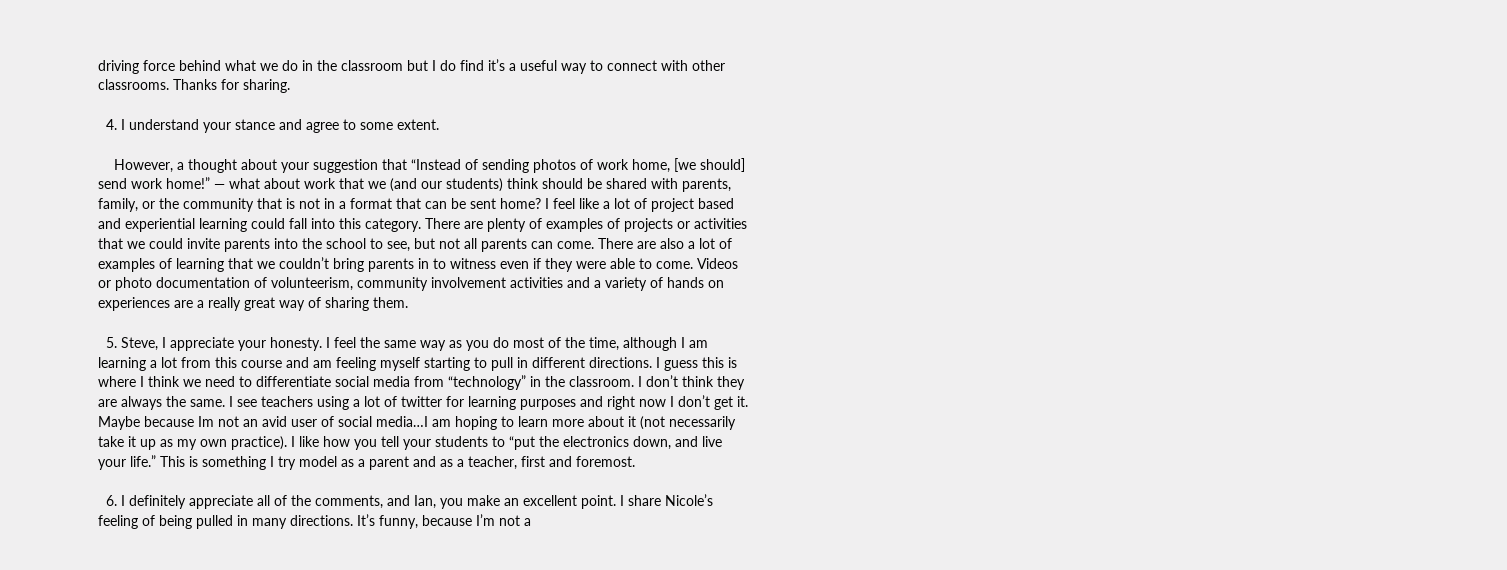driving force behind what we do in the classroom but I do find it’s a useful way to connect with other classrooms. Thanks for sharing.

  4. I understand your stance and agree to some extent.

    However, a thought about your suggestion that “Instead of sending photos of work home, [we should] send work home!” — what about work that we (and our students) think should be shared with parents, family, or the community that is not in a format that can be sent home? I feel like a lot of project based and experiential learning could fall into this category. There are plenty of examples of projects or activities that we could invite parents into the school to see, but not all parents can come. There are also a lot of examples of learning that we couldn’t bring parents in to witness even if they were able to come. Videos or photo documentation of volunteerism, community involvement activities and a variety of hands on experiences are a really great way of sharing them.

  5. Steve, I appreciate your honesty. I feel the same way as you do most of the time, although I am learning a lot from this course and am feeling myself starting to pull in different directions. I guess this is where I think we need to differentiate social media from “technology” in the classroom. I don’t think they are always the same. I see teachers using a lot of twitter for learning purposes and right now I don’t get it. Maybe because Im not an avid user of social media…I am hoping to learn more about it (not necessarily take it up as my own practice). I like how you tell your students to “put the electronics down, and live your life.” This is something I try model as a parent and as a teacher, first and foremost.

  6. I definitely appreciate all of the comments, and Ian, you make an excellent point. I share Nicole’s feeling of being pulled in many directions. It’s funny, because I’m not a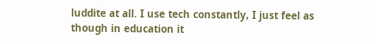luddite at all. I use tech constantly, I just feel as though in education it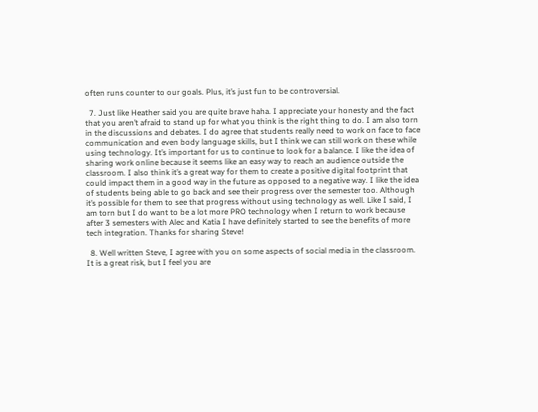often runs counter to our goals. Plus, it’s just fun to be controversial.

  7. Just like Heather said you are quite brave haha. I appreciate your honesty and the fact that you aren’t afraid to stand up for what you think is the right thing to do. I am also torn in the discussions and debates. I do agree that students really need to work on face to face communication and even body language skills, but I think we can still work on these while using technology. It’s important for us to continue to look for a balance. I like the idea of sharing work online because it seems like an easy way to reach an audience outside the classroom. I also think it’s a great way for them to create a positive digital footprint that could impact them in a good way in the future as opposed to a negative way. I like the idea of students being able to go back and see their progress over the semester too. Although it’s possible for them to see that progress without using technology as well. Like I said, I am torn but I do want to be a lot more PRO technology when I return to work because after 3 semesters with Alec and Katia I have definitely started to see the benefits of more tech integration. Thanks for sharing Steve!

  8. Well written Steve, I agree with you on some aspects of social media in the classroom. It is a great risk, but I feel you are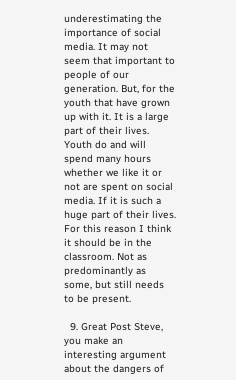underestimating the importance of social media. It may not seem that important to people of our generation. But, for the youth that have grown up with it. It is a large part of their lives. Youth do and will spend many hours whether we like it or not are spent on social media. If it is such a huge part of their lives. For this reason I think it should be in the classroom. Not as predominantly as some, but still needs to be present.

  9. Great Post Steve, you make an interesting argument about the dangers of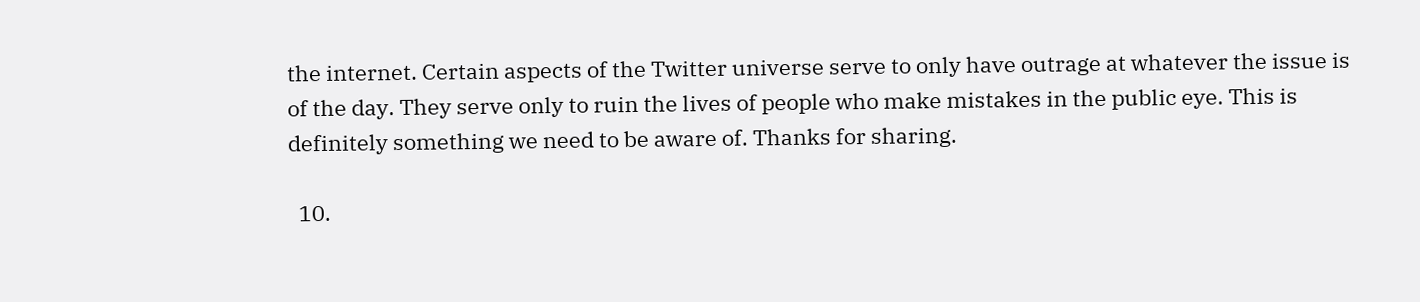the internet. Certain aspects of the Twitter universe serve to only have outrage at whatever the issue is of the day. They serve only to ruin the lives of people who make mistakes in the public eye. This is definitely something we need to be aware of. Thanks for sharing.

  10.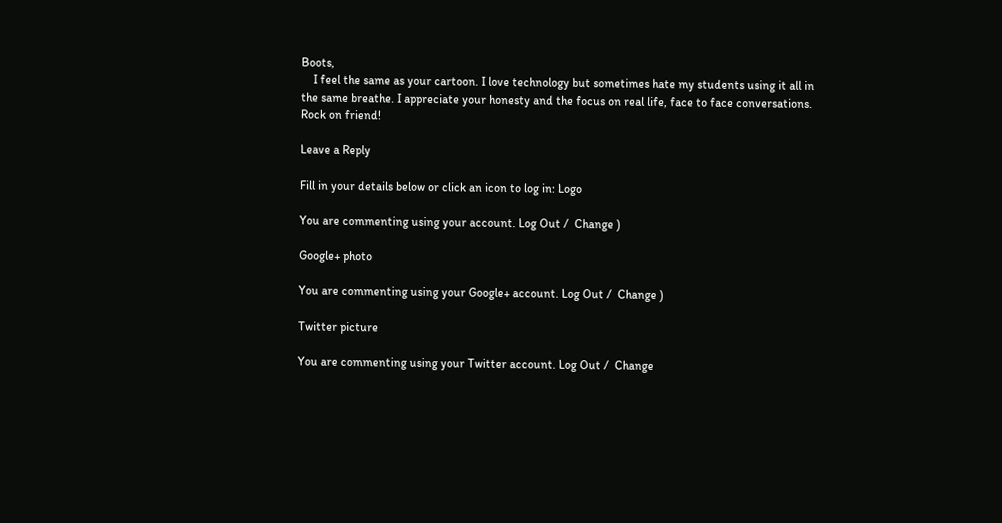Boots,
    I feel the same as your cartoon. I love technology but sometimes hate my students using it all in the same breathe. I appreciate your honesty and the focus on real life, face to face conversations. Rock on friend!

Leave a Reply

Fill in your details below or click an icon to log in: Logo

You are commenting using your account. Log Out /  Change )

Google+ photo

You are commenting using your Google+ account. Log Out /  Change )

Twitter picture

You are commenting using your Twitter account. Log Out /  Change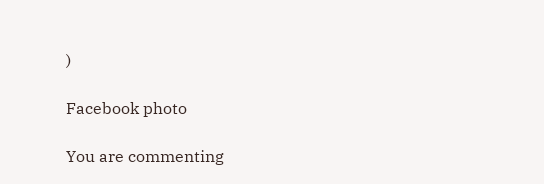)

Facebook photo

You are commenting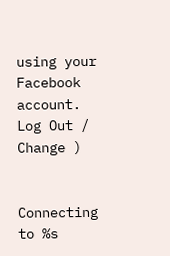using your Facebook account. Log Out /  Change )


Connecting to %s